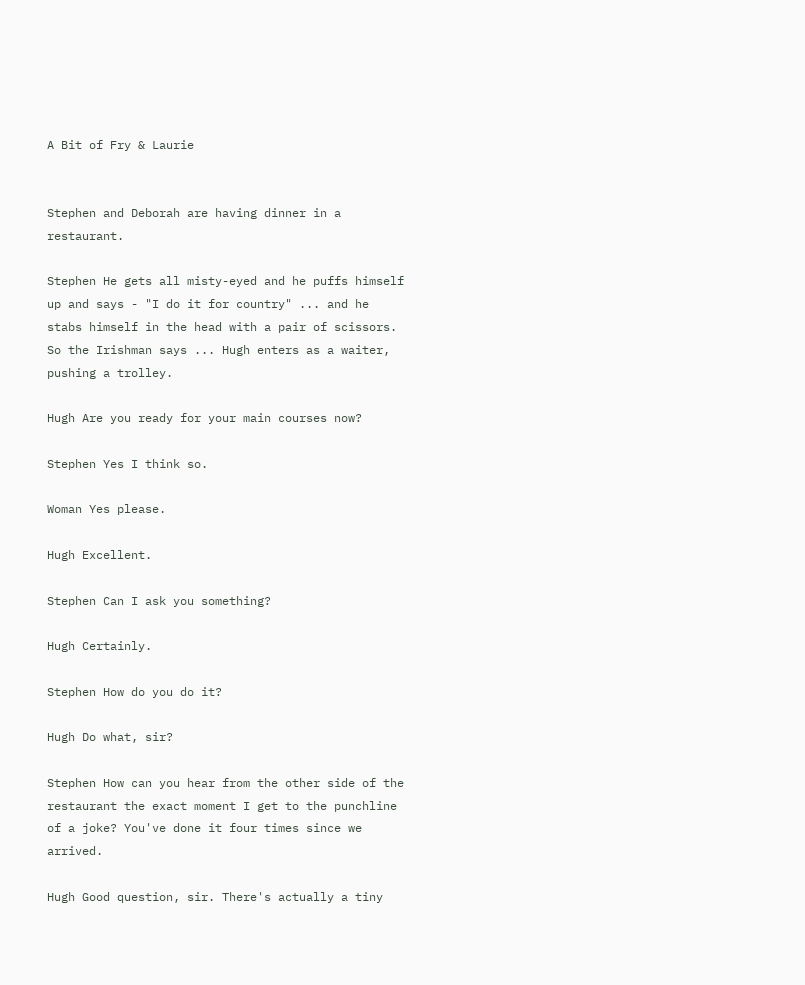A Bit of Fry & Laurie


Stephen and Deborah are having dinner in a restaurant.

Stephen He gets all misty-eyed and he puffs himself up and says - "I do it for country" ... and he stabs himself in the head with a pair of scissors. So the Irishman says ... Hugh enters as a waiter, pushing a trolley.

Hugh Are you ready for your main courses now?

Stephen Yes I think so.

Woman Yes please.

Hugh Excellent.

Stephen Can I ask you something?

Hugh Certainly.

Stephen How do you do it?

Hugh Do what, sir?

Stephen How can you hear from the other side of the restaurant the exact moment I get to the punchline of a joke? You've done it four times since we arrived.

Hugh Good question, sir. There's actually a tiny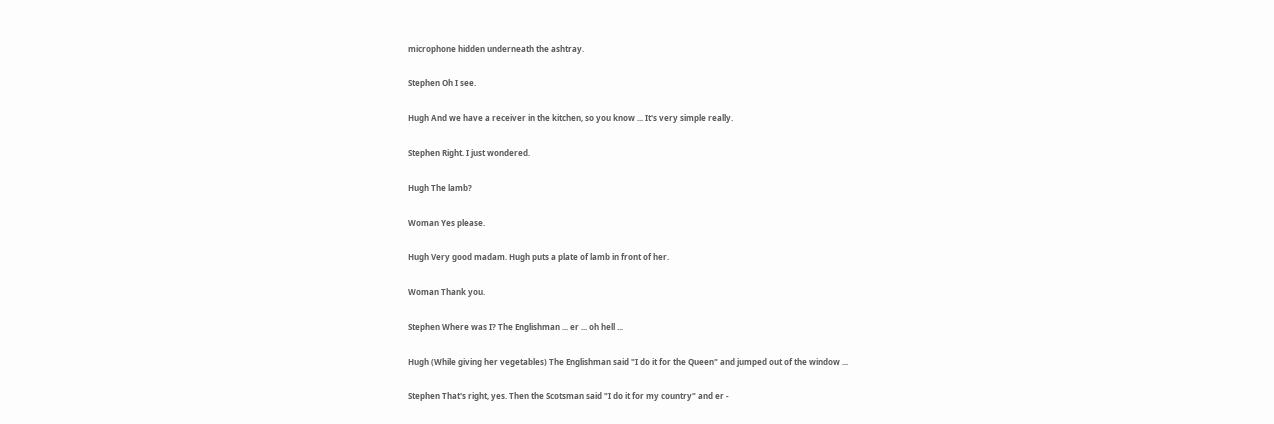microphone hidden underneath the ashtray.

Stephen Oh I see.

Hugh And we have a receiver in the kitchen, so you know ... It's very simple really.

Stephen Right. I just wondered.

Hugh The lamb?

Woman Yes please.

Hugh Very good madam. Hugh puts a plate of lamb in front of her.

Woman Thank you.

Stephen Where was I? The Englishman ... er ... oh hell ...

Hugh (While giving her vegetables) The Englishman said "I do it for the Queen" and jumped out of the window ...

Stephen That's right, yes. Then the Scotsman said "I do it for my country" and er -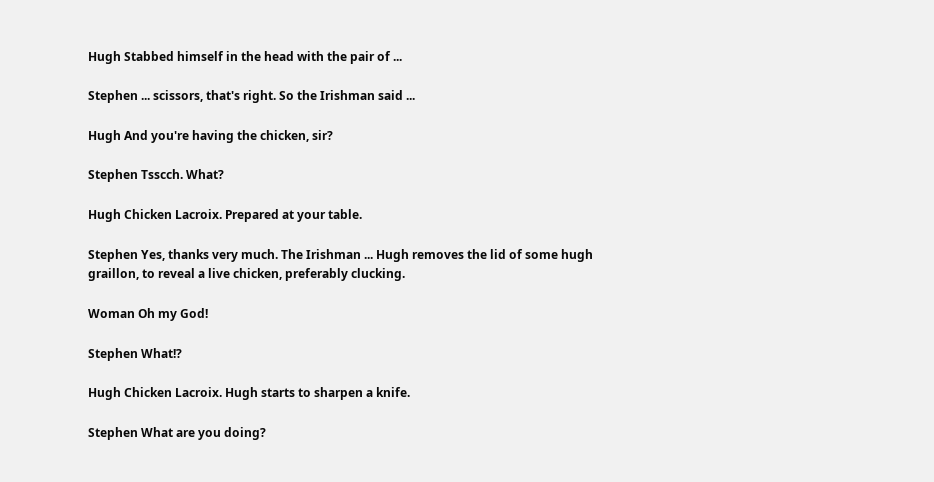Hugh Stabbed himself in the head with the pair of ...

Stephen ... scissors, that's right. So the Irishman said ...

Hugh And you're having the chicken, sir?

Stephen Tsscch. What?

Hugh Chicken Lacroix. Prepared at your table.

Stephen Yes, thanks very much. The Irishman ... Hugh removes the lid of some hugh graillon, to reveal a live chicken, preferably clucking.

Woman Oh my God!

Stephen What!?

Hugh Chicken Lacroix. Hugh starts to sharpen a knife.

Stephen What are you doing?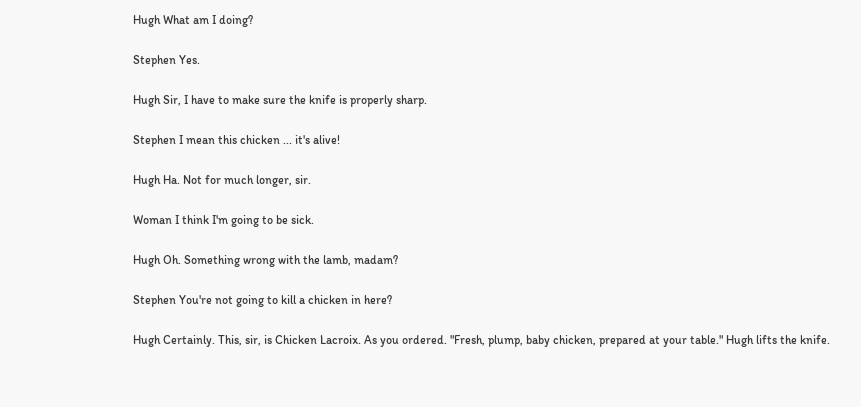Hugh What am I doing?

Stephen Yes.

Hugh Sir, I have to make sure the knife is properly sharp.

Stephen I mean this chicken ... it's alive!

Hugh Ha. Not for much longer, sir.

Woman I think I'm going to be sick.

Hugh Oh. Something wrong with the lamb, madam?

Stephen You're not going to kill a chicken in here?

Hugh Certainly. This, sir, is Chicken Lacroix. As you ordered. "Fresh, plump, baby chicken, prepared at your table." Hugh lifts the knife.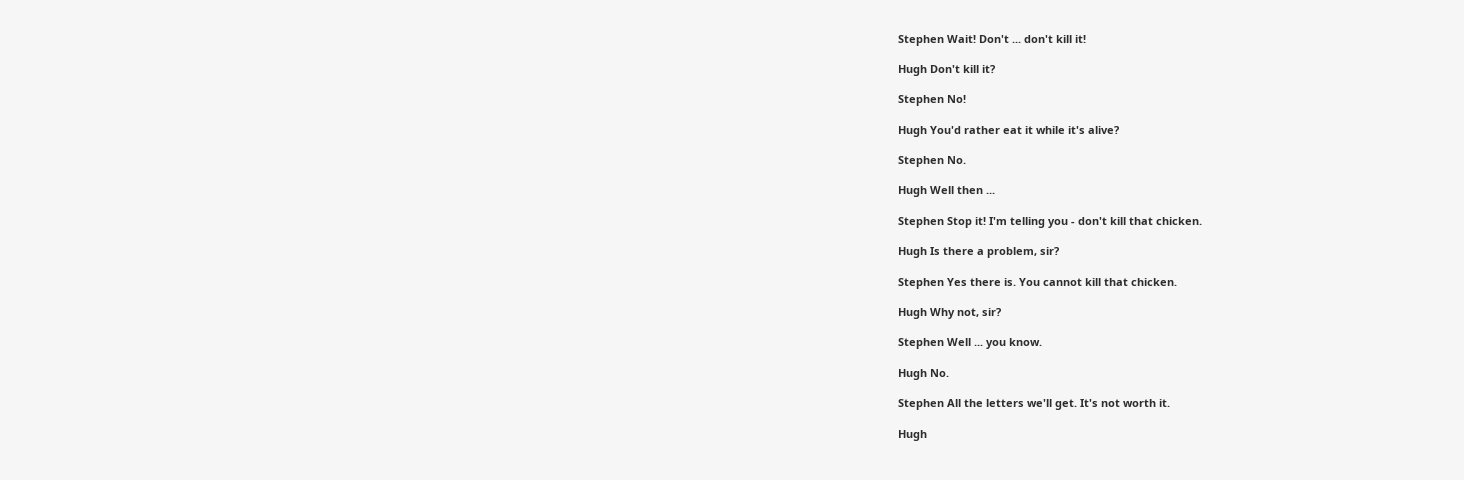Stephen Wait! Don't ... don't kill it!

Hugh Don't kill it?

Stephen No!

Hugh You'd rather eat it while it's alive?

Stephen No.

Hugh Well then ...

Stephen Stop it! I'm telling you - don't kill that chicken.

Hugh Is there a problem, sir?

Stephen Yes there is. You cannot kill that chicken.

Hugh Why not, sir?

Stephen Well ... you know.

Hugh No.

Stephen All the letters we'll get. It's not worth it.

Hugh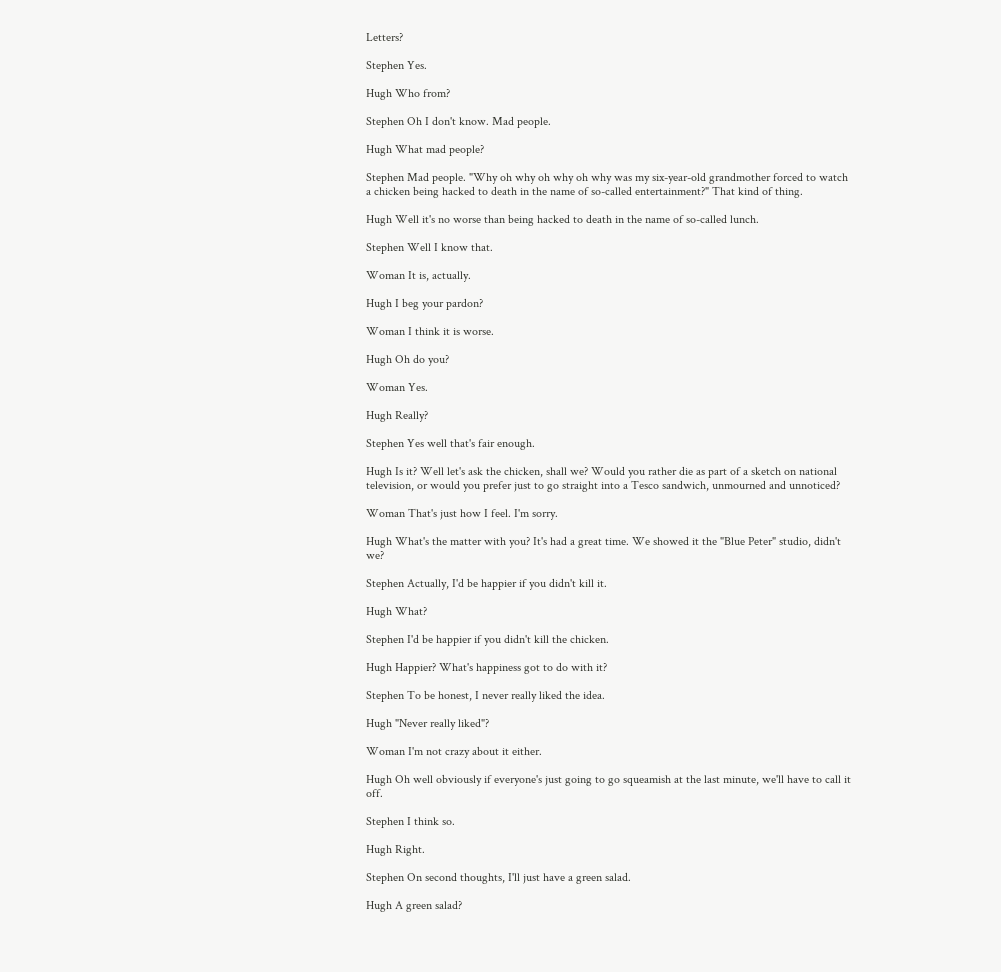Letters?

Stephen Yes.

Hugh Who from?

Stephen Oh I don't know. Mad people.

Hugh What mad people?

Stephen Mad people. "Why oh why oh why oh why was my six-year-old grandmother forced to watch a chicken being hacked to death in the name of so-called entertainment?" That kind of thing.

Hugh Well it's no worse than being hacked to death in the name of so-called lunch.

Stephen Well I know that.

Woman It is, actually.

Hugh I beg your pardon?

Woman I think it is worse.

Hugh Oh do you?

Woman Yes.

Hugh Really?

Stephen Yes well that's fair enough.

Hugh Is it? Well let's ask the chicken, shall we? Would you rather die as part of a sketch on national television, or would you prefer just to go straight into a Tesco sandwich, unmourned and unnoticed?

Woman That's just how I feel. I'm sorry.

Hugh What's the matter with you? It's had a great time. We showed it the "Blue Peter" studio, didn't we?

Stephen Actually, I'd be happier if you didn't kill it.

Hugh What?

Stephen I'd be happier if you didn't kill the chicken.

Hugh Happier? What's happiness got to do with it?

Stephen To be honest, I never really liked the idea.

Hugh "Never really liked"?

Woman I'm not crazy about it either.

Hugh Oh well obviously if everyone's just going to go squeamish at the last minute, we'll have to call it off.

Stephen I think so.

Hugh Right.

Stephen On second thoughts, I'll just have a green salad.

Hugh A green salad?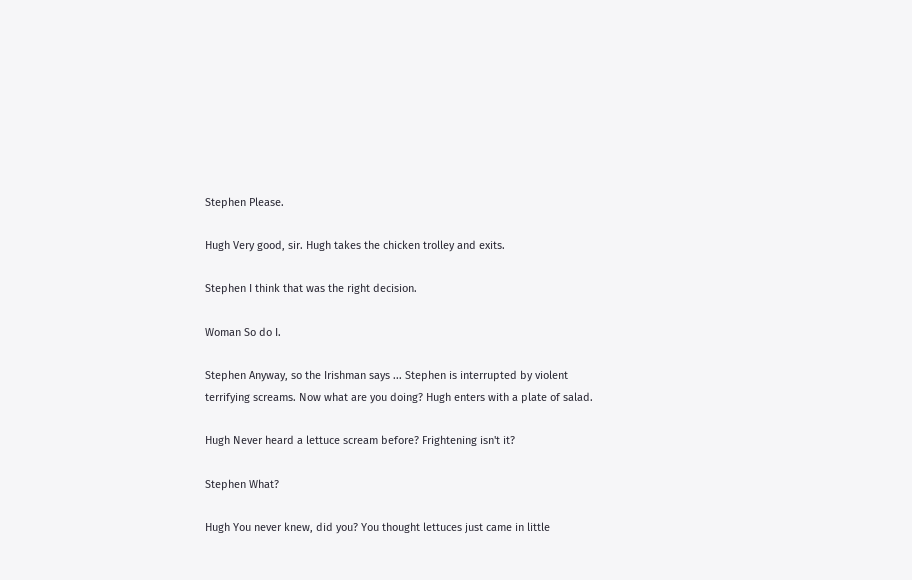Stephen Please.

Hugh Very good, sir. Hugh takes the chicken trolley and exits.

Stephen I think that was the right decision.

Woman So do I.

Stephen Anyway, so the Irishman says ... Stephen is interrupted by violent terrifying screams. Now what are you doing? Hugh enters with a plate of salad.

Hugh Never heard a lettuce scream before? Frightening isn't it?

Stephen What?

Hugh You never knew, did you? You thought lettuces just came in little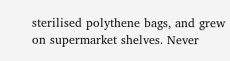sterilised polythene bags, and grew on supermarket shelves. Never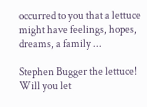occurred to you that a lettuce might have feelings, hopes, dreams, a family ...

Stephen Bugger the lettuce! Will you let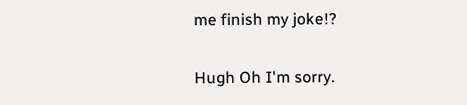me finish my joke!?

Hugh Oh I'm sorry.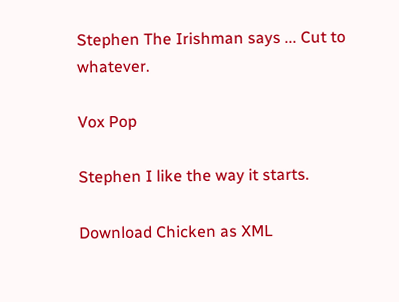Stephen The Irishman says ... Cut to whatever.

Vox Pop

Stephen I like the way it starts.

Download Chicken as XML